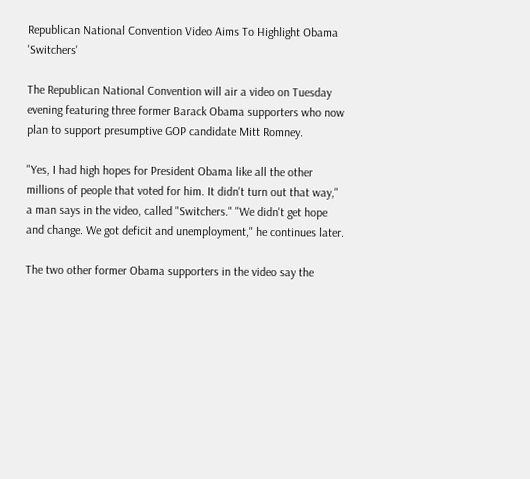Republican National Convention Video Aims To Highlight Obama 'Switchers'

The Republican National Convention will air a video on Tuesday evening featuring three former Barack Obama supporters who now plan to support presumptive GOP candidate Mitt Romney.

"Yes, I had high hopes for President Obama like all the other millions of people that voted for him. It didn't turn out that way," a man says in the video, called "Switchers." "We didn't get hope and change. We got deficit and unemployment," he continues later.

The two other former Obama supporters in the video say the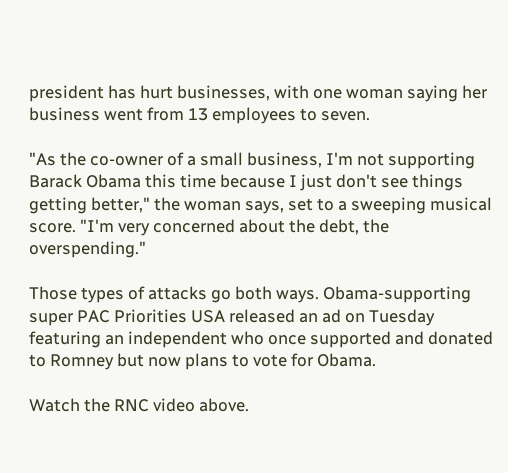president has hurt businesses, with one woman saying her business went from 13 employees to seven.

"As the co-owner of a small business, I'm not supporting Barack Obama this time because I just don't see things getting better," the woman says, set to a sweeping musical score. "I'm very concerned about the debt, the overspending."

Those types of attacks go both ways. Obama-supporting super PAC Priorities USA released an ad on Tuesday featuring an independent who once supported and donated to Romney but now plans to vote for Obama.

Watch the RNC video above.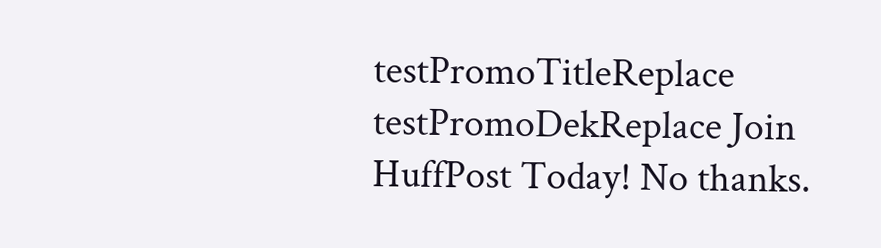testPromoTitleReplace testPromoDekReplace Join HuffPost Today! No thanks.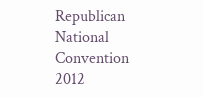Republican National Convention 2012